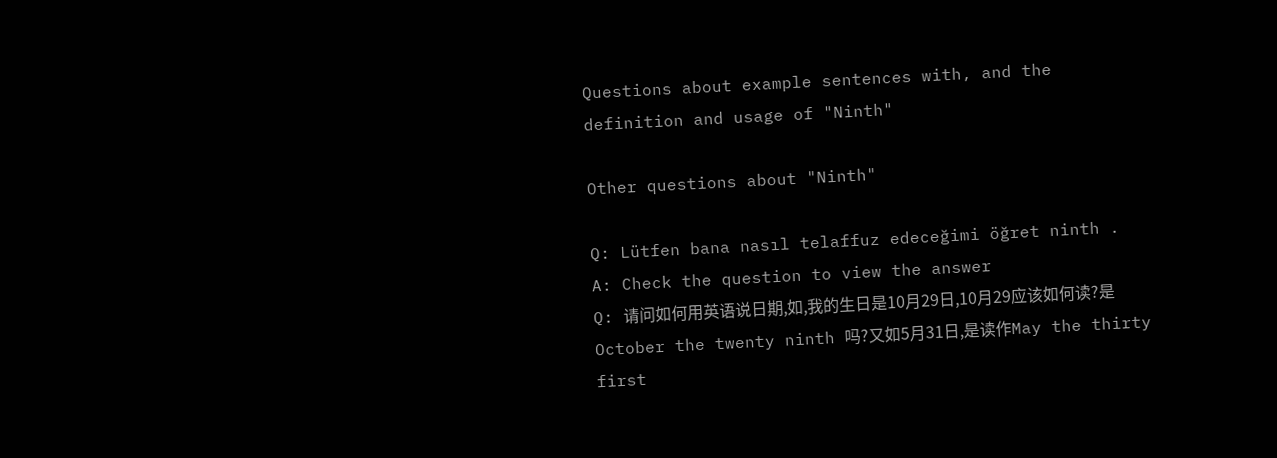Questions about example sentences with, and the definition and usage of "Ninth"

Other questions about "Ninth"

Q: Lütfen bana nasıl telaffuz edeceğimi öğret ninth .
A: Check the question to view the answer
Q: 请问如何用英语说日期,如,我的生日是10月29日,10月29应该如何读?是October the twenty ninth 吗?又如5月31日,是读作May the thirty first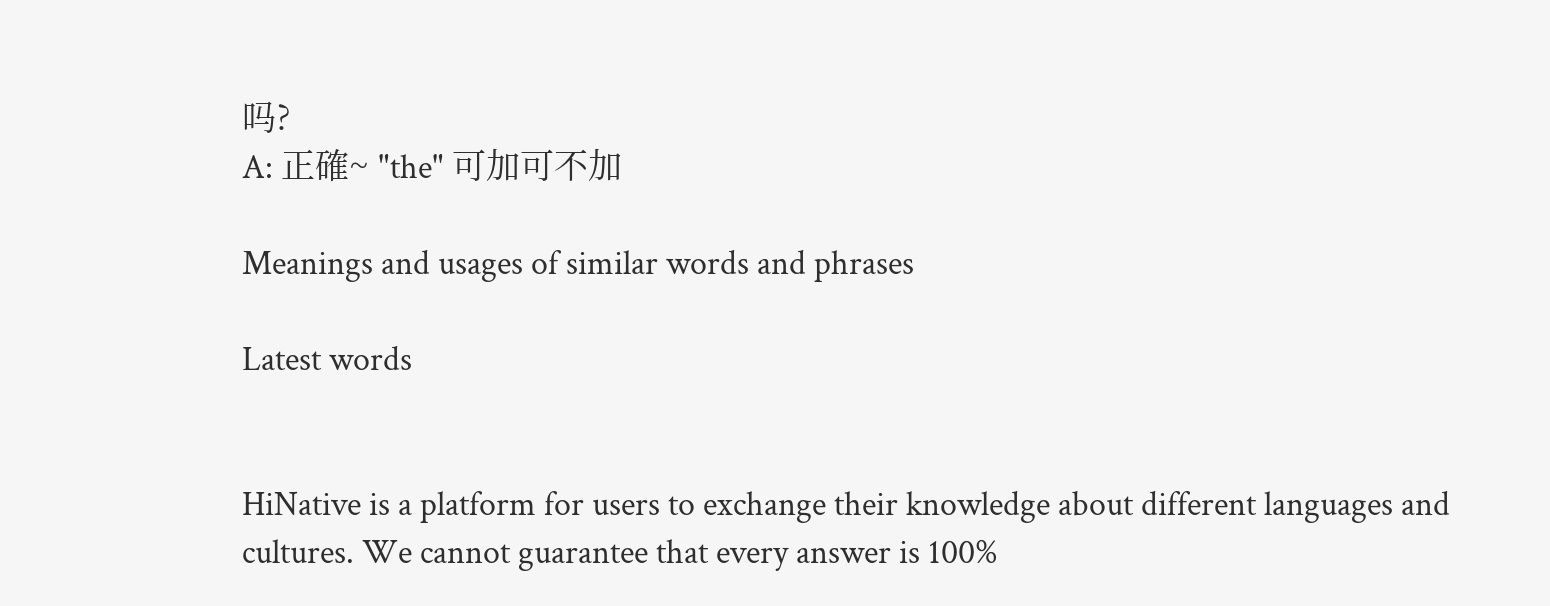吗?
A: 正確~ "the" 可加可不加

Meanings and usages of similar words and phrases

Latest words


HiNative is a platform for users to exchange their knowledge about different languages and cultures. We cannot guarantee that every answer is 100%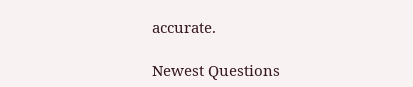accurate.

Newest Questions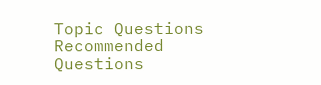Topic Questions
Recommended Questions